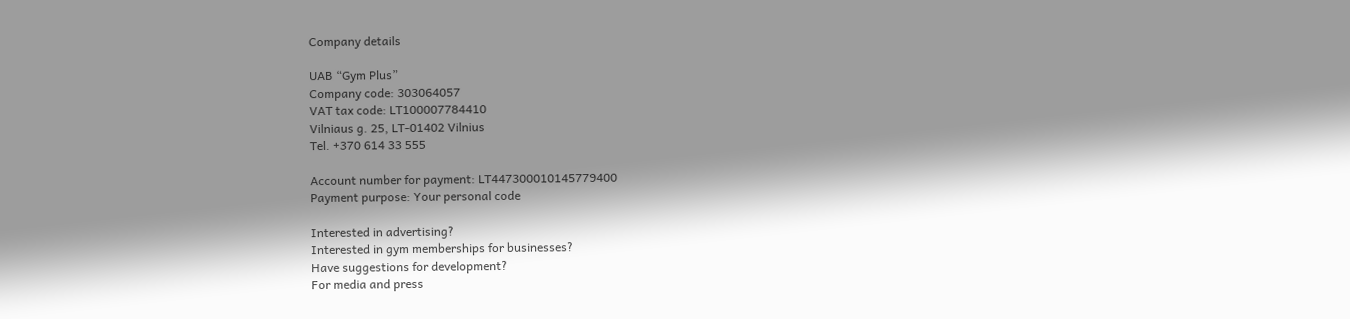Company details

UAB “Gym Plus”
Company code: 303064057
VAT tax code: LT100007784410
Vilniaus g. 25, LT-01402 Vilnius
Tel. +370 614 33 555

Account number for payment: LT447300010145779400
Payment purpose: Your personal code

Interested in advertising?
Interested in gym memberships for businesses?
Have suggestions for development?
For media and press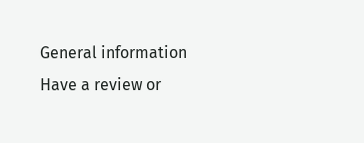General information
Have a review or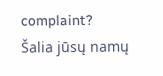complaint?
Šalia jūsų namų